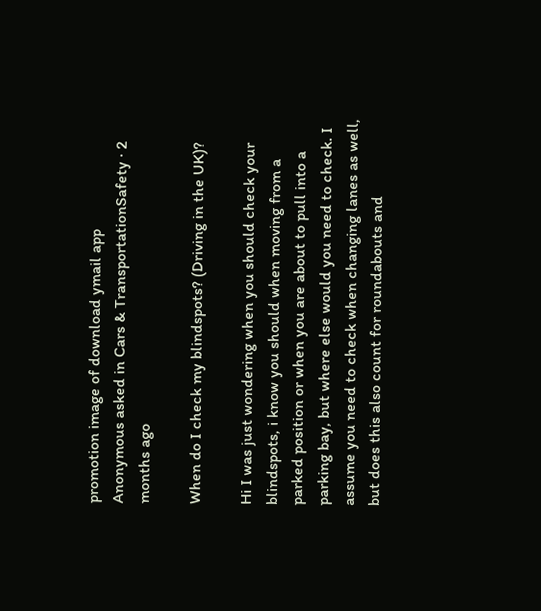promotion image of download ymail app
Anonymous asked in Cars & TransportationSafety · 2 months ago

When do I check my blindspots? (Driving in the UK)?

Hi I was just wondering when you should check your blindspots, i know you should when moving from a parked position or when you are about to pull into a parking bay, but where else would you need to check. I assume you need to check when changing lanes as well, but does this also count for roundabouts and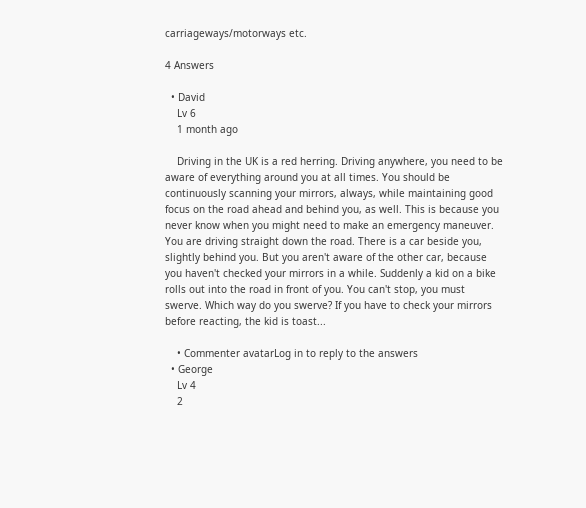carriageways/motorways etc.

4 Answers

  • David
    Lv 6
    1 month ago

    Driving in the UK is a red herring. Driving anywhere, you need to be aware of everything around you at all times. You should be continuously scanning your mirrors, always, while maintaining good focus on the road ahead and behind you, as well. This is because you never know when you might need to make an emergency maneuver. You are driving straight down the road. There is a car beside you, slightly behind you. But you aren't aware of the other car, because you haven't checked your mirrors in a while. Suddenly a kid on a bike rolls out into the road in front of you. You can't stop, you must swerve. Which way do you swerve? If you have to check your mirrors before reacting, the kid is toast...

    • Commenter avatarLog in to reply to the answers
  • George
    Lv 4
    2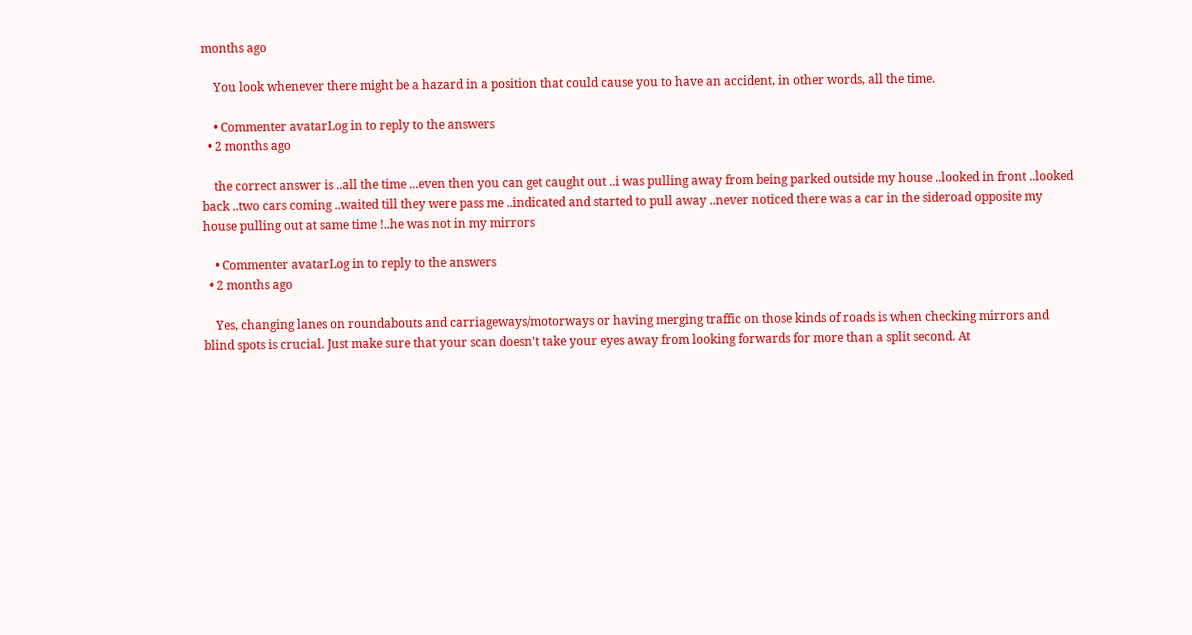months ago

    You look whenever there might be a hazard in a position that could cause you to have an accident, in other words, all the time.

    • Commenter avatarLog in to reply to the answers
  • 2 months ago

    the correct answer is ..all the time ...even then you can get caught out ..i was pulling away from being parked outside my house ..looked in front ..looked back ..two cars coming ..waited till they were pass me ..indicated and started to pull away ..never noticed there was a car in the sideroad opposite my house pulling out at same time !..he was not in my mirrors

    • Commenter avatarLog in to reply to the answers
  • 2 months ago

    Yes, changing lanes on roundabouts and carriageways/motorways or having merging traffic on those kinds of roads is when checking mirrors and blind spots is crucial. Just make sure that your scan doesn't take your eyes away from looking forwards for more than a split second. At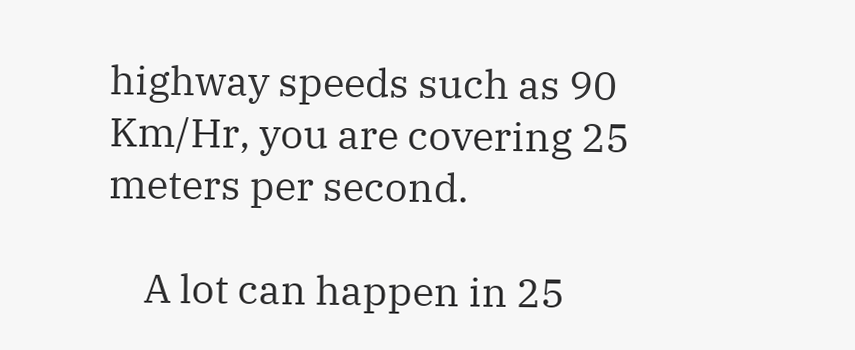highway speeds such as 90 Km/Hr, you are covering 25 meters per second.

    A lot can happen in 25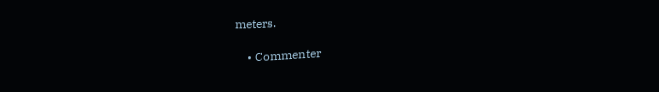meters.

    • Commenter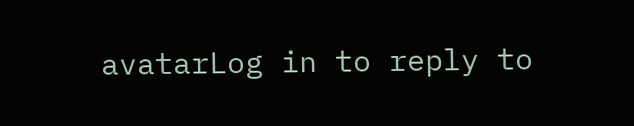avatarLog in to reply to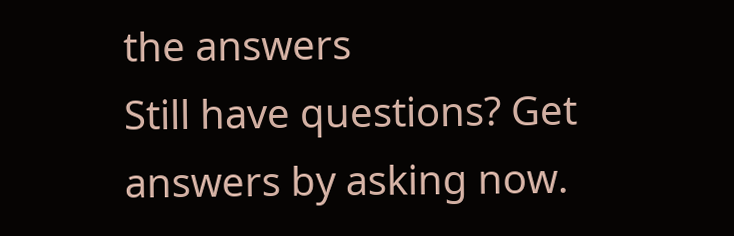the answers
Still have questions? Get answers by asking now.